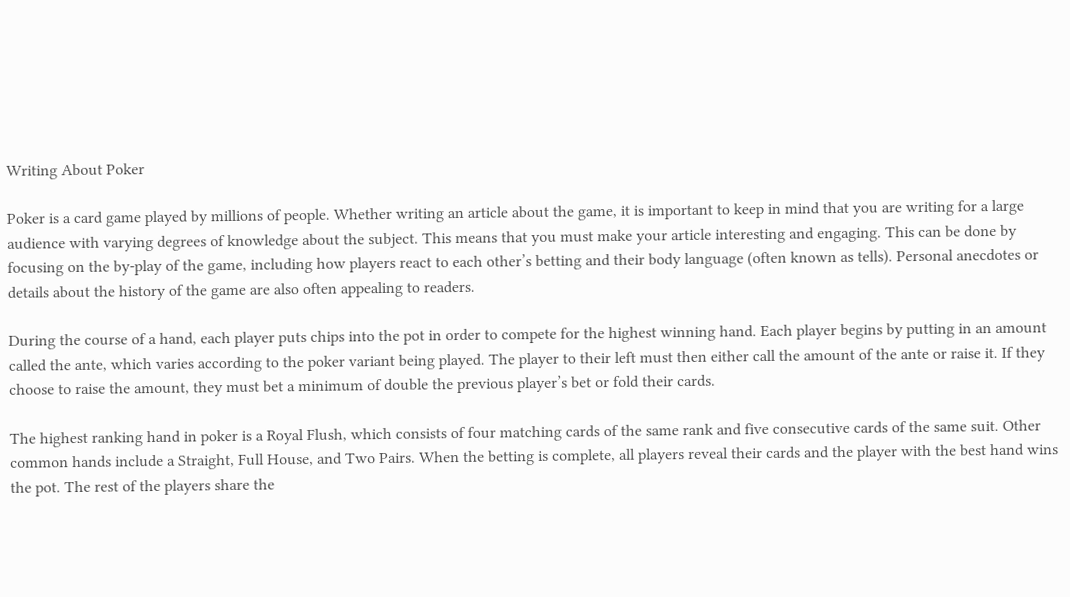Writing About Poker

Poker is a card game played by millions of people. Whether writing an article about the game, it is important to keep in mind that you are writing for a large audience with varying degrees of knowledge about the subject. This means that you must make your article interesting and engaging. This can be done by focusing on the by-play of the game, including how players react to each other’s betting and their body language (often known as tells). Personal anecdotes or details about the history of the game are also often appealing to readers.

During the course of a hand, each player puts chips into the pot in order to compete for the highest winning hand. Each player begins by putting in an amount called the ante, which varies according to the poker variant being played. The player to their left must then either call the amount of the ante or raise it. If they choose to raise the amount, they must bet a minimum of double the previous player’s bet or fold their cards.

The highest ranking hand in poker is a Royal Flush, which consists of four matching cards of the same rank and five consecutive cards of the same suit. Other common hands include a Straight, Full House, and Two Pairs. When the betting is complete, all players reveal their cards and the player with the best hand wins the pot. The rest of the players share the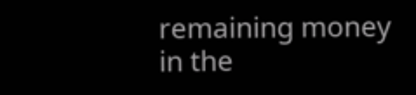remaining money in the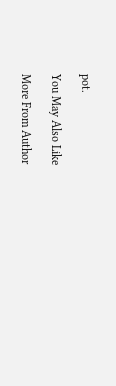pot.

You May Also Like

More From Author